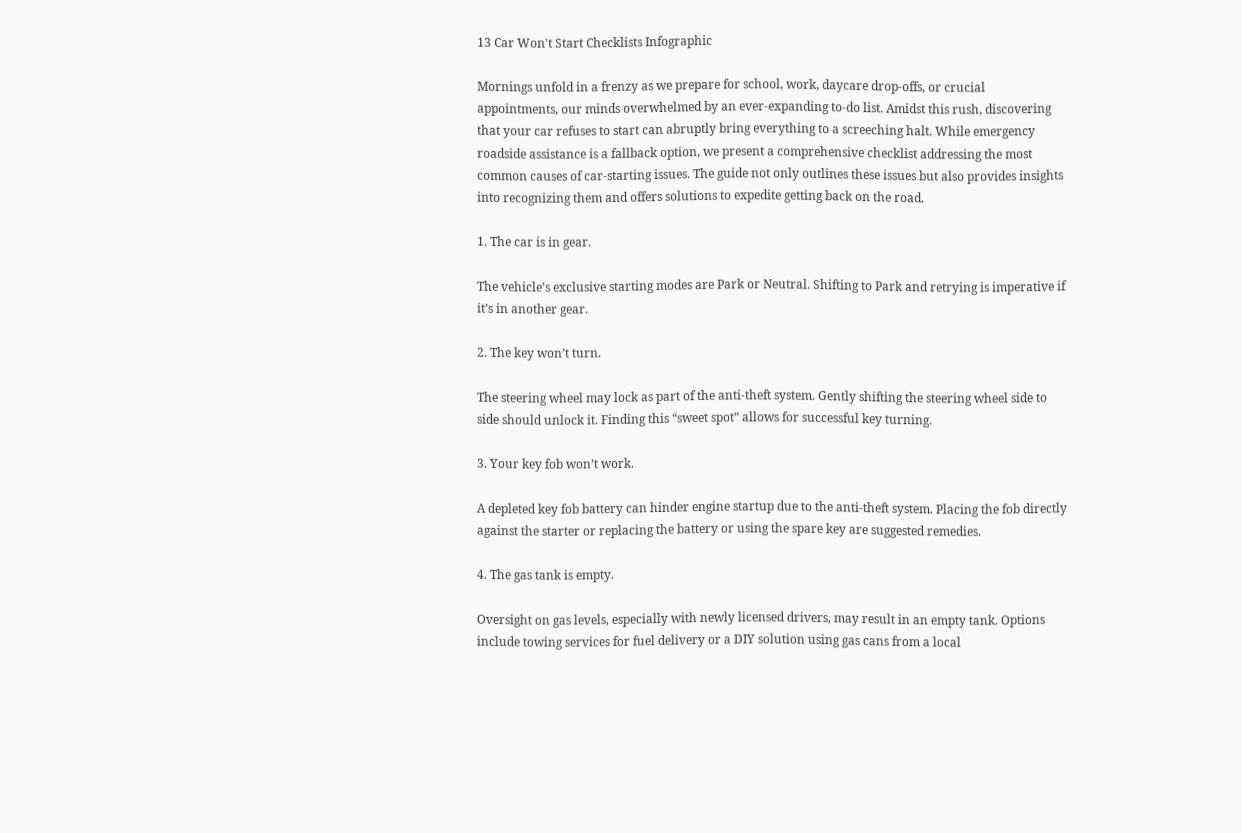13 Car Won't Start Checklists Infographic

Mornings unfold in a frenzy as we prepare for school, work, daycare drop-offs, or crucial appointments, our minds overwhelmed by an ever-expanding to-do list. Amidst this rush, discovering that your car refuses to start can abruptly bring everything to a screeching halt. While emergency roadside assistance is a fallback option, we present a comprehensive checklist addressing the most common causes of car-starting issues. The guide not only outlines these issues but also provides insights into recognizing them and offers solutions to expedite getting back on the road.

1. The car is in gear.

The vehicle’s exclusive starting modes are Park or Neutral. Shifting to Park and retrying is imperative if it’s in another gear.

2. The key won’t turn.

The steering wheel may lock as part of the anti-theft system. Gently shifting the steering wheel side to side should unlock it. Finding this “sweet spot” allows for successful key turning.

3. Your key fob won’t work.

A depleted key fob battery can hinder engine startup due to the anti-theft system. Placing the fob directly against the starter or replacing the battery or using the spare key are suggested remedies.

4. The gas tank is empty.

Oversight on gas levels, especially with newly licensed drivers, may result in an empty tank. Options include towing services for fuel delivery or a DIY solution using gas cans from a local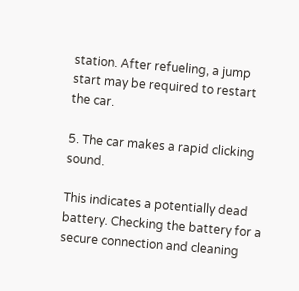station. After refueling, a jump start may be required to restart the car.

5. The car makes a rapid clicking sound.

This indicates a potentially dead battery. Checking the battery for a secure connection and cleaning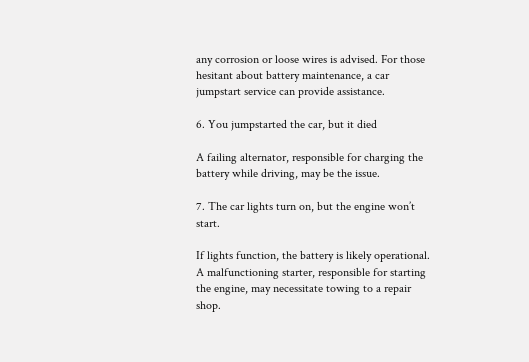any corrosion or loose wires is advised. For those hesitant about battery maintenance, a car jumpstart service can provide assistance.

6. You jumpstarted the car, but it died

A failing alternator, responsible for charging the battery while driving, may be the issue.

7. The car lights turn on, but the engine won’t start.

If lights function, the battery is likely operational. A malfunctioning starter, responsible for starting the engine, may necessitate towing to a repair shop.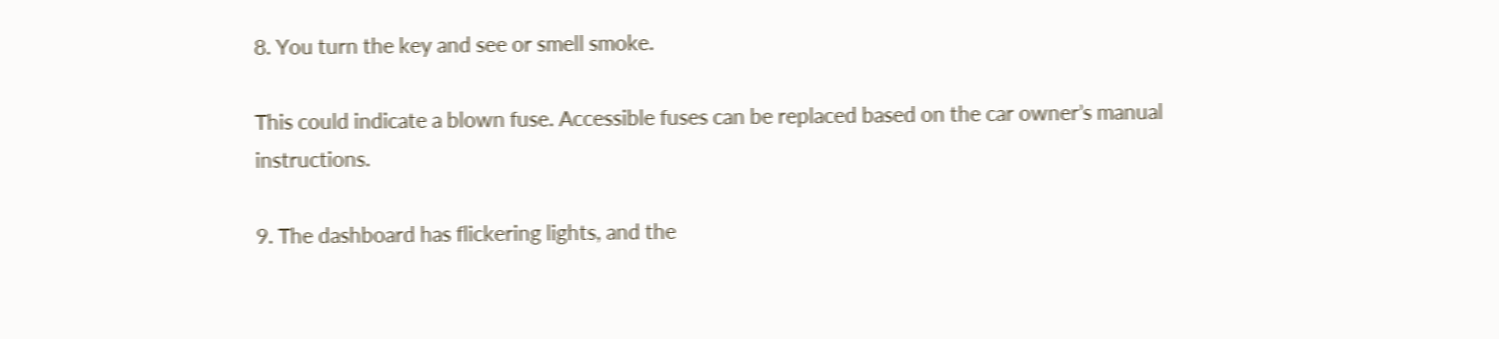8. You turn the key and see or smell smoke.

This could indicate a blown fuse. Accessible fuses can be replaced based on the car owner’s manual instructions.

9. The dashboard has flickering lights, and the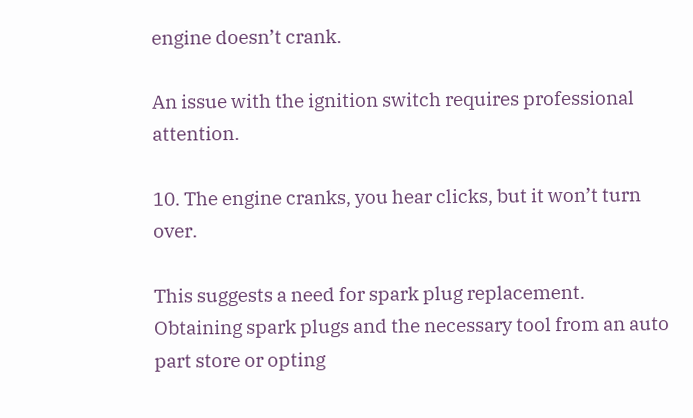engine doesn’t crank.

An issue with the ignition switch requires professional attention.

10. The engine cranks, you hear clicks, but it won’t turn over.

This suggests a need for spark plug replacement. Obtaining spark plugs and the necessary tool from an auto part store or opting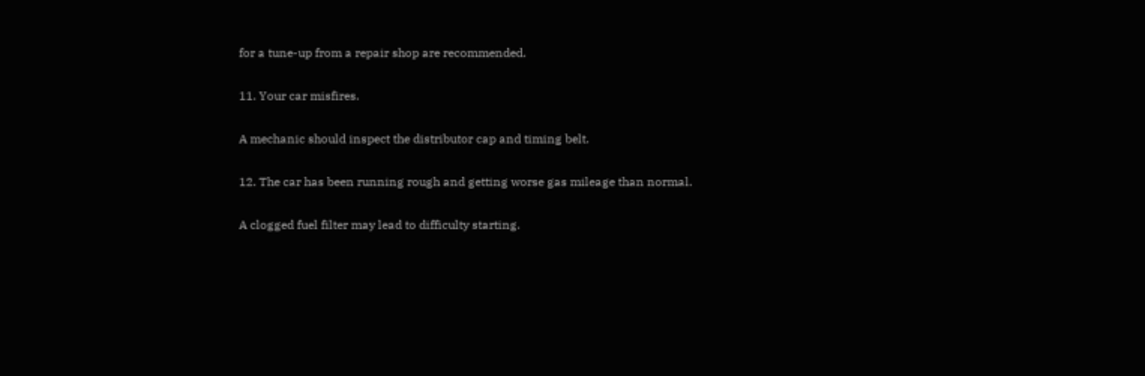for a tune-up from a repair shop are recommended.

11. Your car misfires.

A mechanic should inspect the distributor cap and timing belt.

12. The car has been running rough and getting worse gas mileage than normal.

A clogged fuel filter may lead to difficulty starting.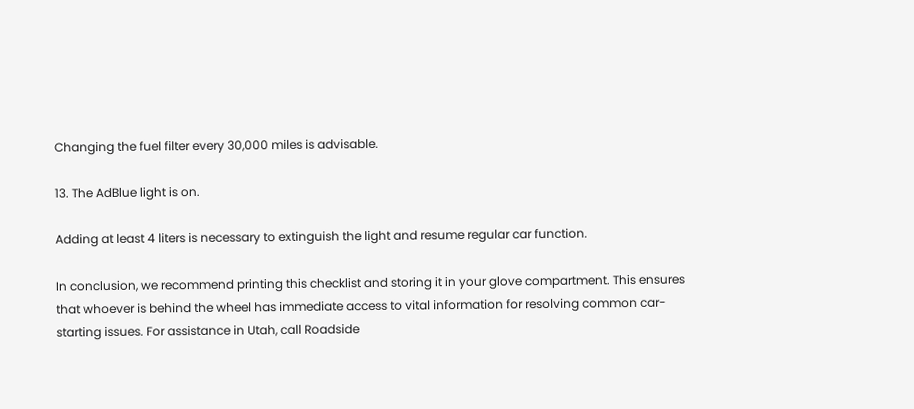Changing the fuel filter every 30,000 miles is advisable.

13. The AdBlue light is on.

Adding at least 4 liters is necessary to extinguish the light and resume regular car function.

In conclusion, we recommend printing this checklist and storing it in your glove compartment. This ensures that whoever is behind the wheel has immediate access to vital information for resolving common car-starting issues. For assistance in Utah, call Roadside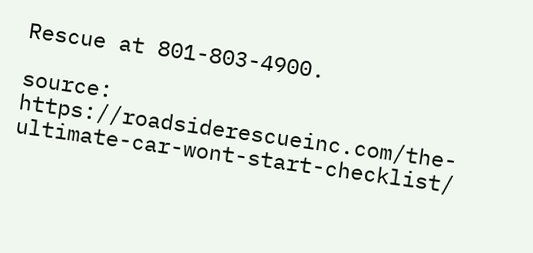Rescue at 801-803-4900.

source: https://roadsiderescueinc.com/the-ultimate-car-wont-start-checklist/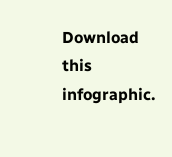Download this infographic.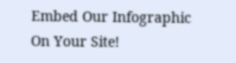Embed Our Infographic On Your Site!